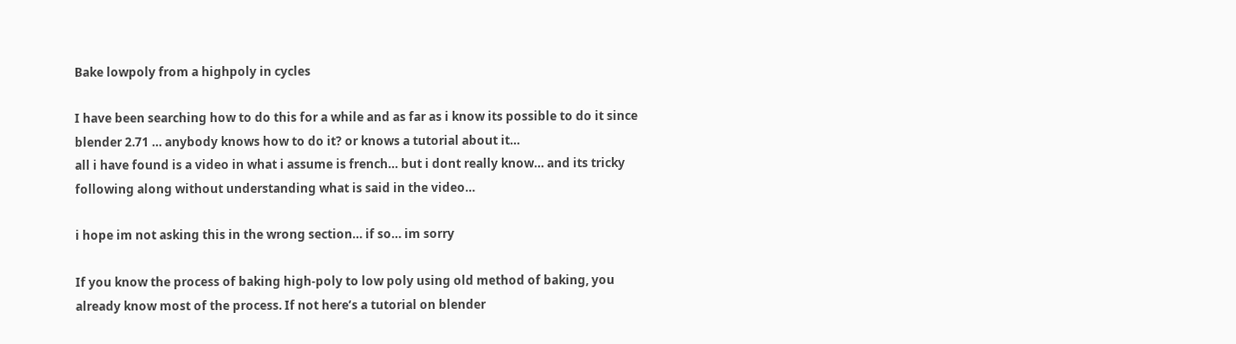Bake lowpoly from a highpoly in cycles

I have been searching how to do this for a while and as far as i know its possible to do it since blender 2.71 … anybody knows how to do it? or knows a tutorial about it…
all i have found is a video in what i assume is french… but i dont really know… and its tricky following along without understanding what is said in the video…

i hope im not asking this in the wrong section… if so… im sorry

If you know the process of baking high-poly to low poly using old method of baking, you already know most of the process. If not here’s a tutorial on blender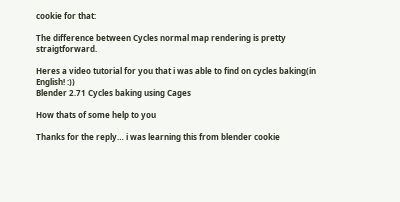cookie for that:

The difference between Cycles normal map rendering is pretty straigtforward.

Heres a video tutorial for you that i was able to find on cycles baking(in English! :))
Blender 2.71 Cycles baking using Cages

How thats of some help to you

Thanks for the reply… i was learning this from blender cookie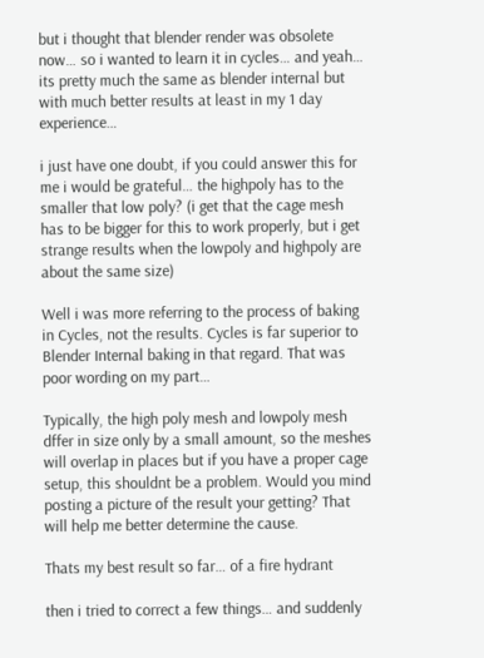but i thought that blender render was obsolete now… so i wanted to learn it in cycles… and yeah… its pretty much the same as blender internal but with much better results at least in my 1 day experience…

i just have one doubt, if you could answer this for me i would be grateful… the highpoly has to the smaller that low poly? (i get that the cage mesh has to be bigger for this to work properly, but i get strange results when the lowpoly and highpoly are about the same size)

Well i was more referring to the process of baking in Cycles, not the results. Cycles is far superior to Blender Internal baking in that regard. That was poor wording on my part…

Typically, the high poly mesh and lowpoly mesh dffer in size only by a small amount, so the meshes will overlap in places but if you have a proper cage setup, this shouldnt be a problem. Would you mind posting a picture of the result your getting? That will help me better determine the cause.

Thats my best result so far… of a fire hydrant

then i tried to correct a few things… and suddenly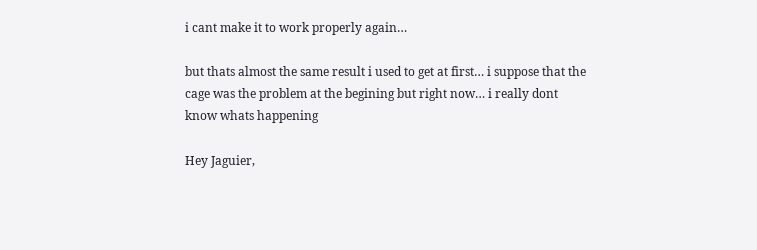i cant make it to work properly again…

but thats almost the same result i used to get at first… i suppose that the cage was the problem at the begining but right now… i really dont know whats happening

Hey Jaguier,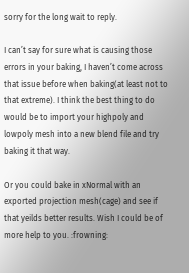sorry for the long wait to reply.

I can’t say for sure what is causing those errors in your baking, I haven’t come across that issue before when baking(at least not to that extreme). I think the best thing to do would be to import your highpoly and lowpoly mesh into a new blend file and try baking it that way.

Or you could bake in xNormal with an exported projection mesh(cage) and see if that yeilds better results. Wish I could be of more help to you. :frowning: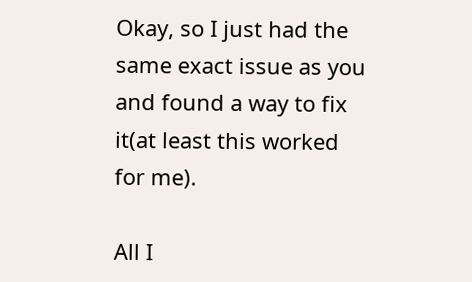Okay, so I just had the same exact issue as you and found a way to fix it(at least this worked for me).

All I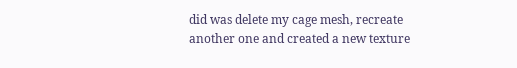did was delete my cage mesh, recreate another one and created a new texture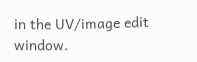in the UV/image edit window.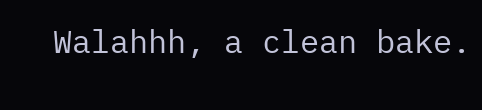Walahhh, a clean bake.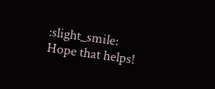:slight_smile:
Hope that helps!